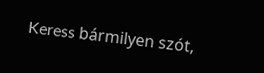Keress bármilyen szót,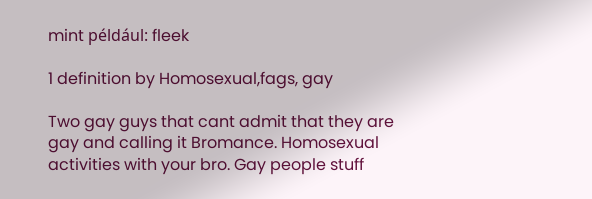mint például: fleek

1 definition by Homosexual,fags, gay

Two gay guys that cant admit that they are gay and calling it Bromance. Homosexual activities with your bro. Gay people stuff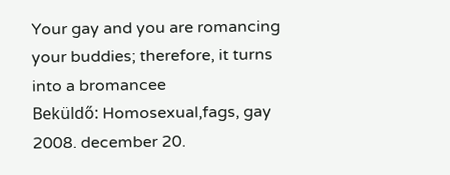Your gay and you are romancing your buddies; therefore, it turns into a bromancee
Beküldő: Homosexual,fags, gay 2008. december 20.